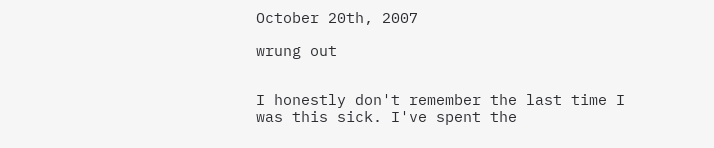October 20th, 2007

wrung out


I honestly don't remember the last time I was this sick. I've spent the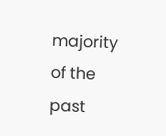majority of the past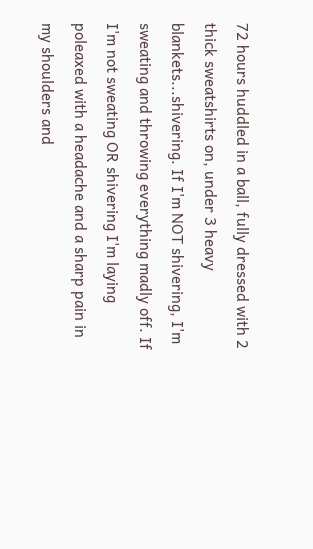72 hours huddled in a ball, fully dressed with 2 thick sweatshirts on, under 3 heavy blankets...shivering. If I'm NOT shivering, I'm sweating and throwing everything madly off. If I'm not sweating OR shivering I'm laying poleaxed with a headache and a sharp pain in my shoulders and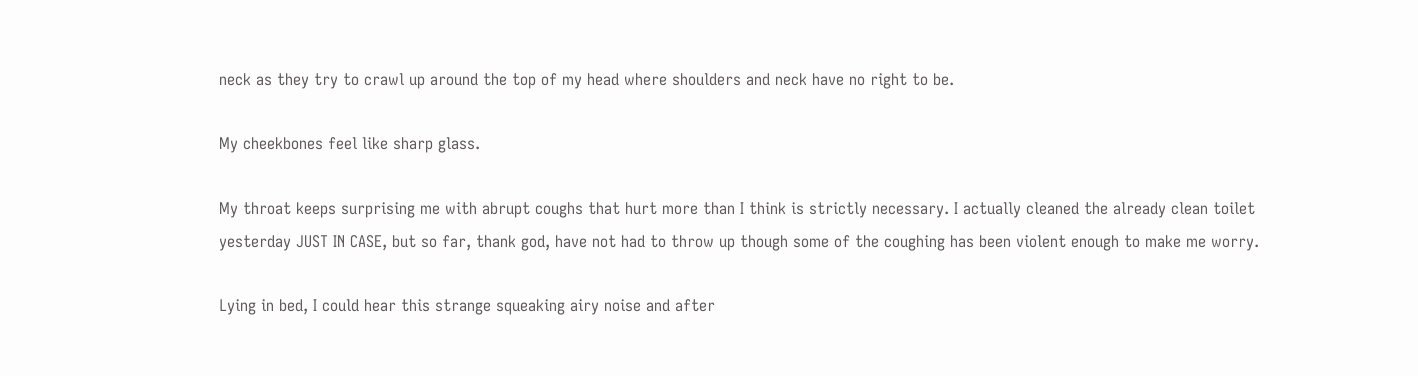neck as they try to crawl up around the top of my head where shoulders and neck have no right to be.

My cheekbones feel like sharp glass.

My throat keeps surprising me with abrupt coughs that hurt more than I think is strictly necessary. I actually cleaned the already clean toilet yesterday JUST IN CASE, but so far, thank god, have not had to throw up though some of the coughing has been violent enough to make me worry.

Lying in bed, I could hear this strange squeaking airy noise and after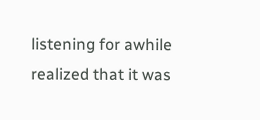listening for awhile realized that it was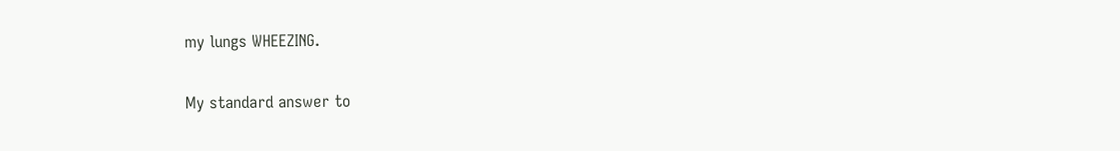my lungs WHEEZING.

My standard answer to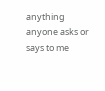anything anyone asks or says to me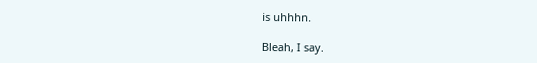is uhhhn.

Bleah, I say.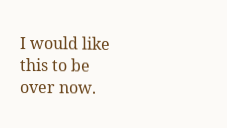I would like this to be over now.